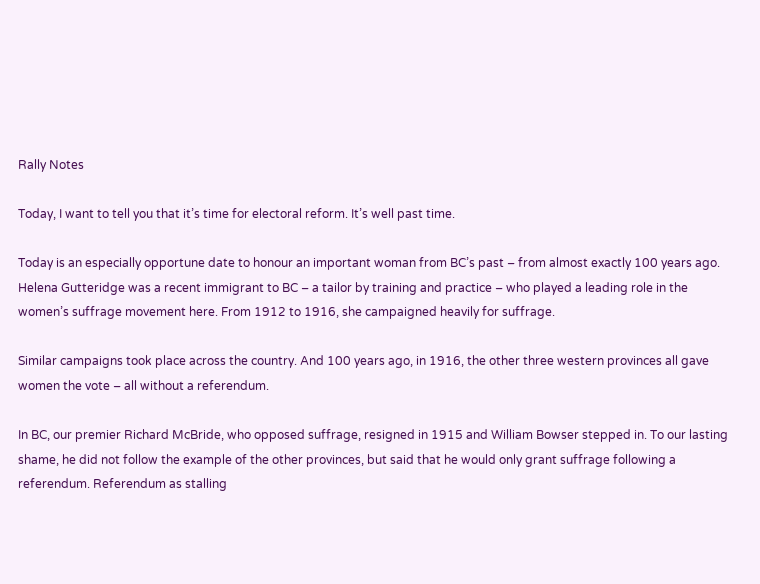Rally Notes

Today, I want to tell you that it’s time for electoral reform. It’s well past time.

Today is an especially opportune date to honour an important woman from BC’s past – from almost exactly 100 years ago. Helena Gutteridge was a recent immigrant to BC – a tailor by training and practice – who played a leading role in the women’s suffrage movement here. From 1912 to 1916, she campaigned heavily for suffrage.

Similar campaigns took place across the country. And 100 years ago, in 1916, the other three western provinces all gave women the vote – all without a referendum.

In BC, our premier Richard McBride, who opposed suffrage, resigned in 1915 and William Bowser stepped in. To our lasting shame, he did not follow the example of the other provinces, but said that he would only grant suffrage following a referendum. Referendum as stalling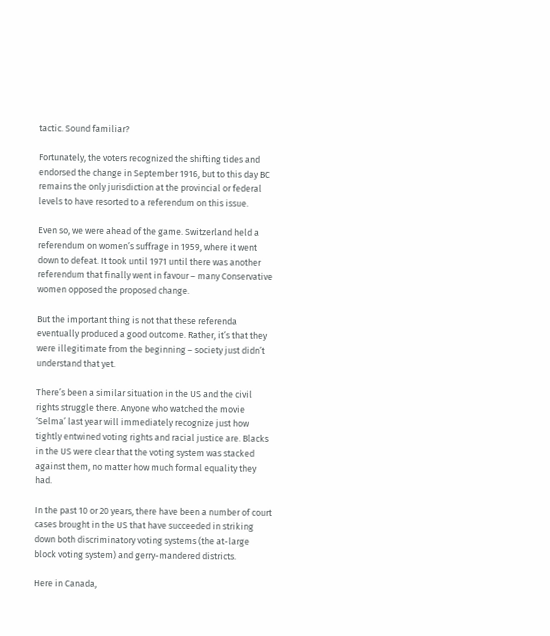tactic. Sound familiar?

Fortunately, the voters recognized the shifting tides and endorsed the change in September 1916, but to this day BC remains the only jurisdiction at the provincial or federal levels to have resorted to a referendum on this issue.

Even so, we were ahead of the game. Switzerland held a referendum on women’s suffrage in 1959, where it went down to defeat. It took until 1971 until there was another referendum that finally went in favour – many Conservative women opposed the proposed change.

But the important thing is not that these referenda eventually produced a good outcome. Rather, it’s that they were illegitimate from the beginning – society just didn’t understand that yet.

There’s been a similar situation in the US and the civil rights struggle there. Anyone who watched the movie ‘Selma’ last year will immediately recognize just how tightly entwined voting rights and racial justice are. Blacks in the US were clear that the voting system was stacked against them, no matter how much formal equality they had.

In the past 10 or 20 years, there have been a number of court cases brought in the US that have succeeded in striking down both discriminatory voting systems (the at-large block voting system) and gerry-mandered districts.

Here in Canada,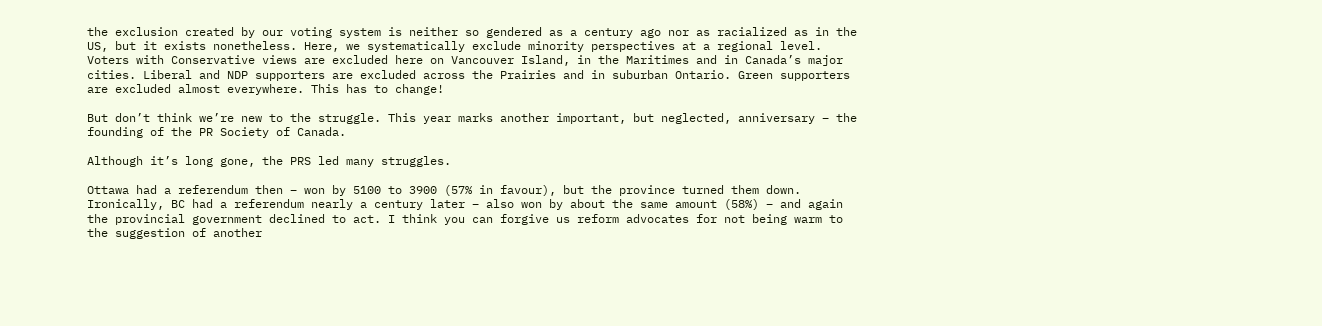the exclusion created by our voting system is neither so gendered as a century ago nor as racialized as in the US, but it exists nonetheless. Here, we systematically exclude minority perspectives at a regional level. Voters with Conservative views are excluded here on Vancouver Island, in the Maritimes and in Canada’s major cities. Liberal and NDP supporters are excluded across the Prairies and in suburban Ontario. Green supporters are excluded almost everywhere. This has to change!

But don’t think we’re new to the struggle. This year marks another important, but neglected, anniversary – the founding of the PR Society of Canada.

Although it’s long gone, the PRS led many struggles.

Ottawa had a referendum then – won by 5100 to 3900 (57% in favour), but the province turned them down. Ironically, BC had a referendum nearly a century later – also won by about the same amount (58%) – and again the provincial government declined to act. I think you can forgive us reform advocates for not being warm to the suggestion of another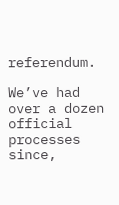referendum.

We’ve had over a dozen official processes since,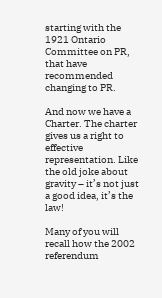starting with the 1921 Ontario Committee on PR, that have recommended changing to PR.

And now we have a Charter. The charter gives us a right to effective representation. Like the old joke about gravity – it’s not just a good idea, it’s the law!

Many of you will recall how the 2002 referendum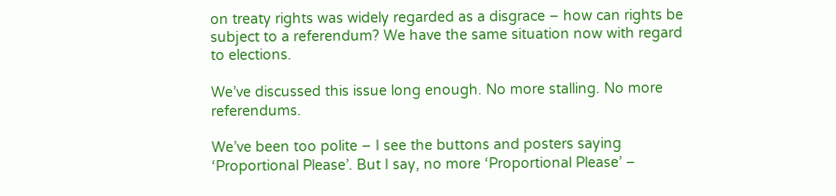on treaty rights was widely regarded as a disgrace – how can rights be subject to a referendum? We have the same situation now with regard to elections.

We’ve discussed this issue long enough. No more stalling. No more referendums.

We’ve been too polite – I see the buttons and posters saying ‘Proportional Please’. But I say, no more ‘Proportional Please’ –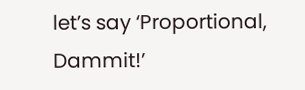let’s say ‘Proportional, Dammit!’